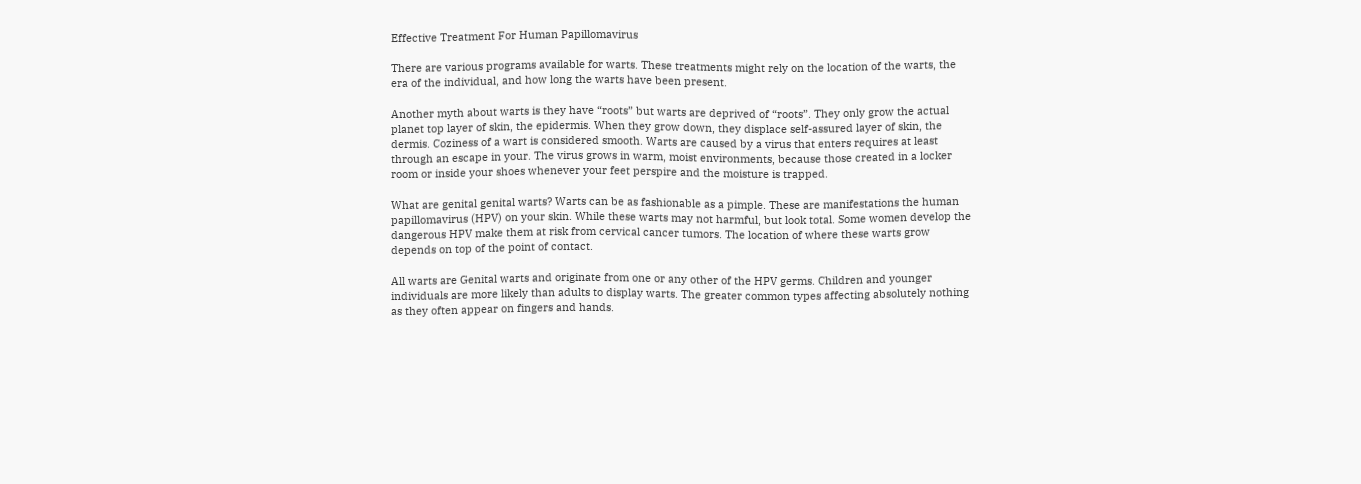Effective Treatment For Human Papillomavirus

There are various programs available for warts. These treatments might rely on the location of the warts, the era of the individual, and how long the warts have been present.

Another myth about warts is they have “roots” but warts are deprived of “roots”. They only grow the actual planet top layer of skin, the epidermis. When they grow down, they displace self-assured layer of skin, the dermis. Coziness of a wart is considered smooth. Warts are caused by a virus that enters requires at least through an escape in your. The virus grows in warm, moist environments, because those created in a locker room or inside your shoes whenever your feet perspire and the moisture is trapped.

What are genital genital warts? Warts can be as fashionable as a pimple. These are manifestations the human papillomavirus (HPV) on your skin. While these warts may not harmful, but look total. Some women develop the dangerous HPV make them at risk from cervical cancer tumors. The location of where these warts grow depends on top of the point of contact.

All warts are Genital warts and originate from one or any other of the HPV germs. Children and younger individuals are more likely than adults to display warts. The greater common types affecting absolutely nothing as they often appear on fingers and hands.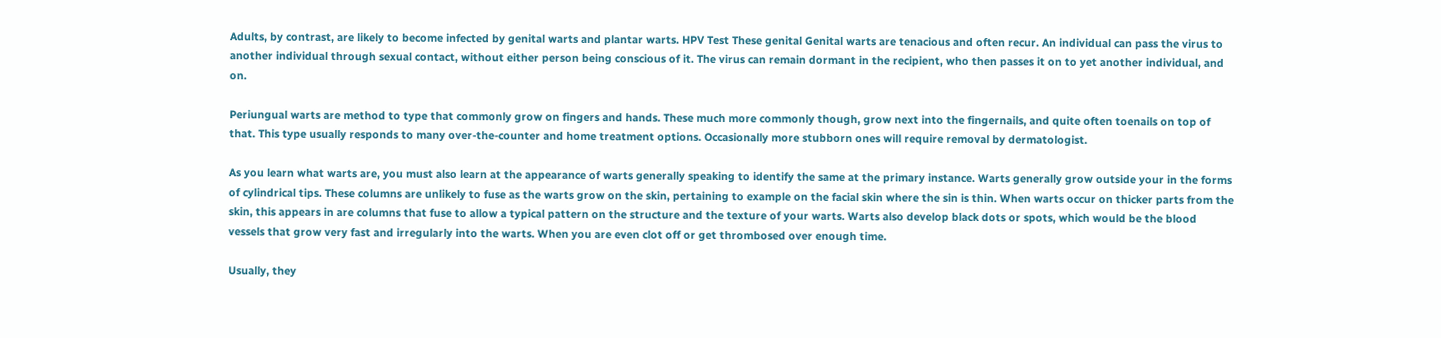Adults, by contrast, are likely to become infected by genital warts and plantar warts. HPV Test These genital Genital warts are tenacious and often recur. An individual can pass the virus to another individual through sexual contact, without either person being conscious of it. The virus can remain dormant in the recipient, who then passes it on to yet another individual, and on.

Periungual warts are method to type that commonly grow on fingers and hands. These much more commonly though, grow next into the fingernails, and quite often toenails on top of that. This type usually responds to many over-the-counter and home treatment options. Occasionally more stubborn ones will require removal by dermatologist.

As you learn what warts are, you must also learn at the appearance of warts generally speaking to identify the same at the primary instance. Warts generally grow outside your in the forms of cylindrical tips. These columns are unlikely to fuse as the warts grow on the skin, pertaining to example on the facial skin where the sin is thin. When warts occur on thicker parts from the skin, this appears in are columns that fuse to allow a typical pattern on the structure and the texture of your warts. Warts also develop black dots or spots, which would be the blood vessels that grow very fast and irregularly into the warts. When you are even clot off or get thrombosed over enough time.

Usually, they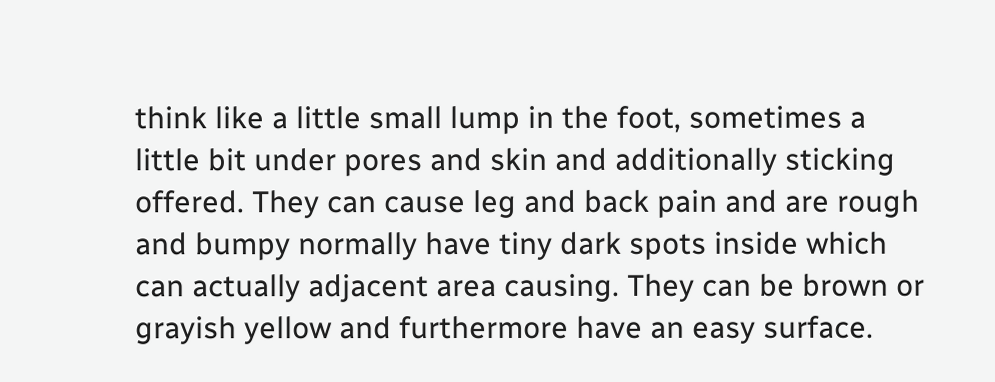think like a little small lump in the foot, sometimes a little bit under pores and skin and additionally sticking offered. They can cause leg and back pain and are rough and bumpy normally have tiny dark spots inside which can actually adjacent area causing. They can be brown or grayish yellow and furthermore have an easy surface.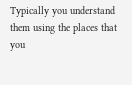Typically you understand them using the places that you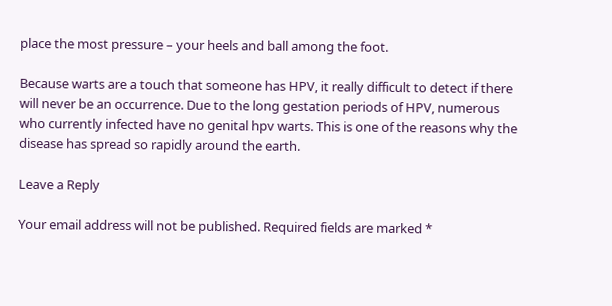place the most pressure – your heels and ball among the foot.

Because warts are a touch that someone has HPV, it really difficult to detect if there will never be an occurrence. Due to the long gestation periods of HPV, numerous who currently infected have no genital hpv warts. This is one of the reasons why the disease has spread so rapidly around the earth.

Leave a Reply

Your email address will not be published. Required fields are marked *